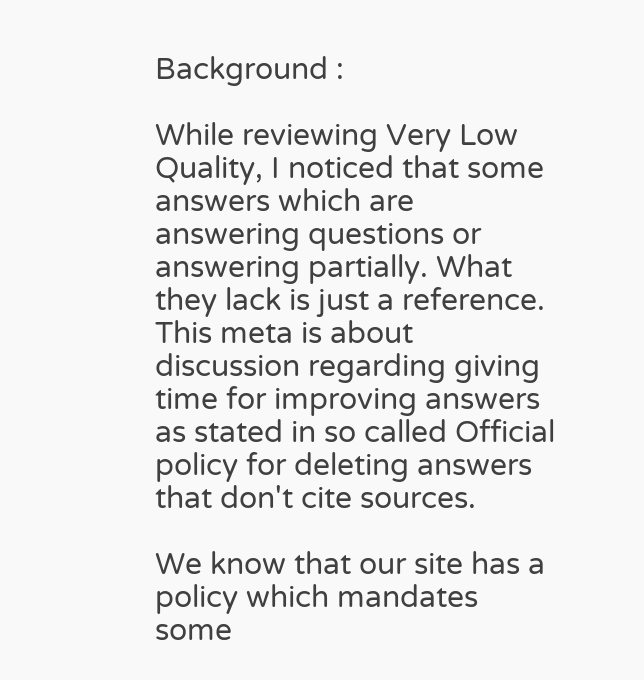Background :

While reviewing Very Low Quality, I noticed that some answers which are answering questions or answering partially. What they lack is just a reference. This meta is about discussion regarding giving time for improving answers as stated in so called Official policy for deleting answers that don't cite sources.

We know that our site has a policy which mandates some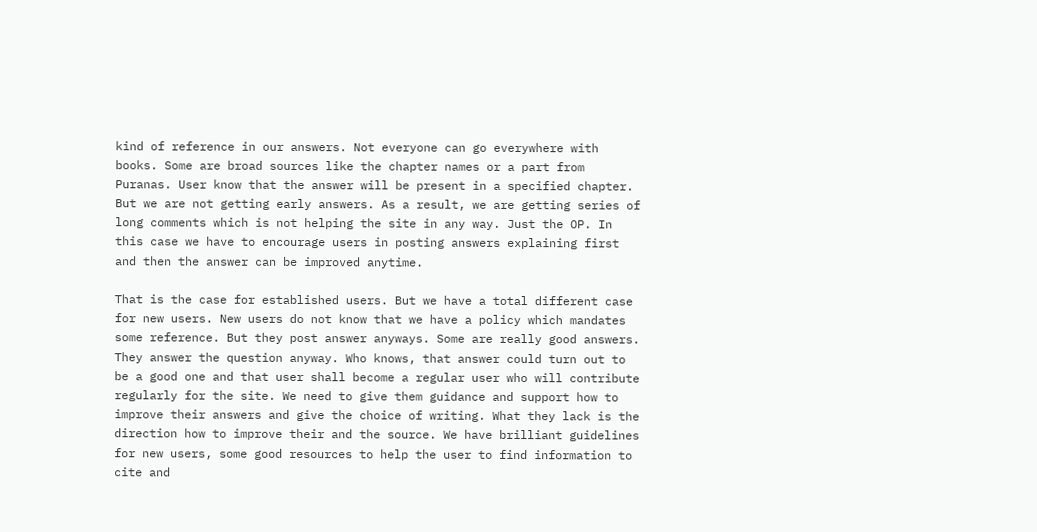kind of reference in our answers. Not everyone can go everywhere with books. Some are broad sources like the chapter names or a part from Puranas. User know that the answer will be present in a specified chapter. But we are not getting early answers. As a result, we are getting series of long comments which is not helping the site in any way. Just the OP. In this case we have to encourage users in posting answers explaining first and then the answer can be improved anytime.

That is the case for established users. But we have a total different case for new users. New users do not know that we have a policy which mandates some reference. But they post answer anyways. Some are really good answers. They answer the question anyway. Who knows, that answer could turn out to be a good one and that user shall become a regular user who will contribute regularly for the site. We need to give them guidance and support how to improve their answers and give the choice of writing. What they lack is the direction how to improve their and the source. We have brilliant guidelines for new users, some good resources to help the user to find information to cite and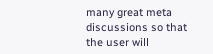many great meta discussions so that the user will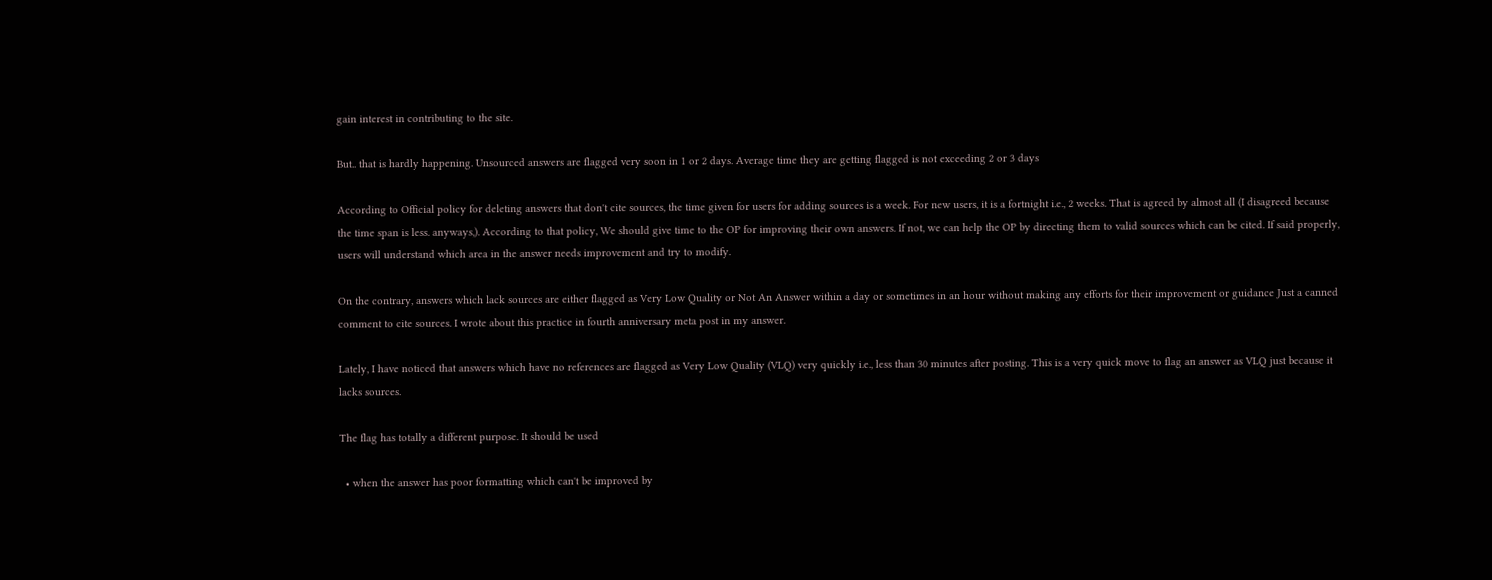gain interest in contributing to the site.

But.. that is hardly happening. Unsourced answers are flagged very soon in 1 or 2 days. Average time they are getting flagged is not exceeding 2 or 3 days

According to Official policy for deleting answers that don't cite sources, the time given for users for adding sources is a week. For new users, it is a fortnight i.e., 2 weeks. That is agreed by almost all (I disagreed because the time span is less. anyways,). According to that policy, We should give time to the OP for improving their own answers. If not, we can help the OP by directing them to valid sources which can be cited. If said properly, users will understand which area in the answer needs improvement and try to modify.

On the contrary, answers which lack sources are either flagged as Very Low Quality or Not An Answer within a day or sometimes in an hour without making any efforts for their improvement or guidance Just a canned comment to cite sources. I wrote about this practice in fourth anniversary meta post in my answer.

Lately, I have noticed that answers which have no references are flagged as Very Low Quality (VLQ) very quickly i.e., less than 30 minutes after posting. This is a very quick move to flag an answer as VLQ just because it lacks sources.

The flag has totally a different purpose. It should be used

  • when the answer has poor formatting which can't be improved by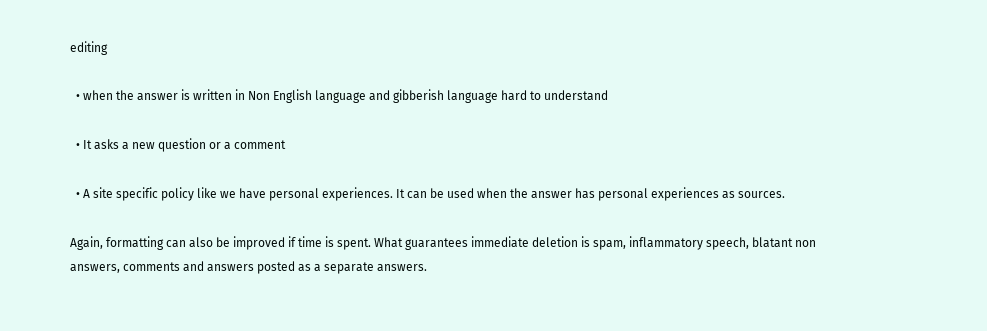editing

  • when the answer is written in Non English language and gibberish language hard to understand

  • It asks a new question or a comment

  • A site specific policy like we have personal experiences. It can be used when the answer has personal experiences as sources.

Again, formatting can also be improved if time is spent. What guarantees immediate deletion is spam, inflammatory speech, blatant non answers, comments and answers posted as a separate answers.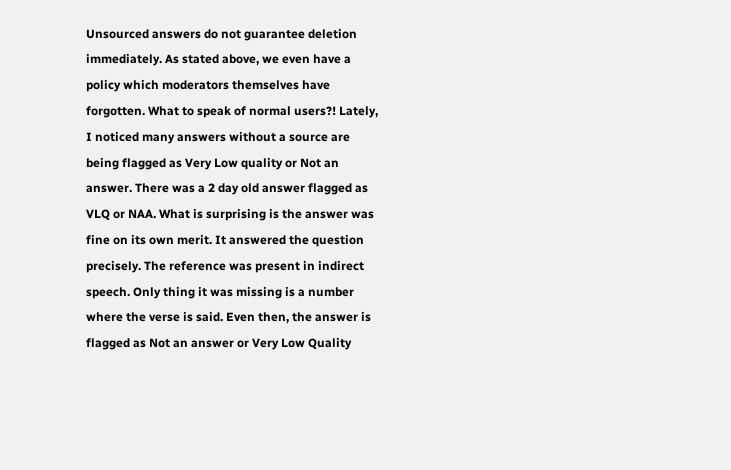Unsourced answers do not guarantee deletion immediately. As stated above, we even have a policy which moderators themselves have forgotten. What to speak of normal users?! Lately, I noticed many answers without a source are being flagged as Very Low quality or Not an answer. There was a 2 day old answer flagged as VLQ or NAA. What is surprising is the answer was fine on its own merit. It answered the question precisely. The reference was present in indirect speech. Only thing it was missing is a number where the verse is said. Even then, the answer is flagged as Not an answer or Very Low Quality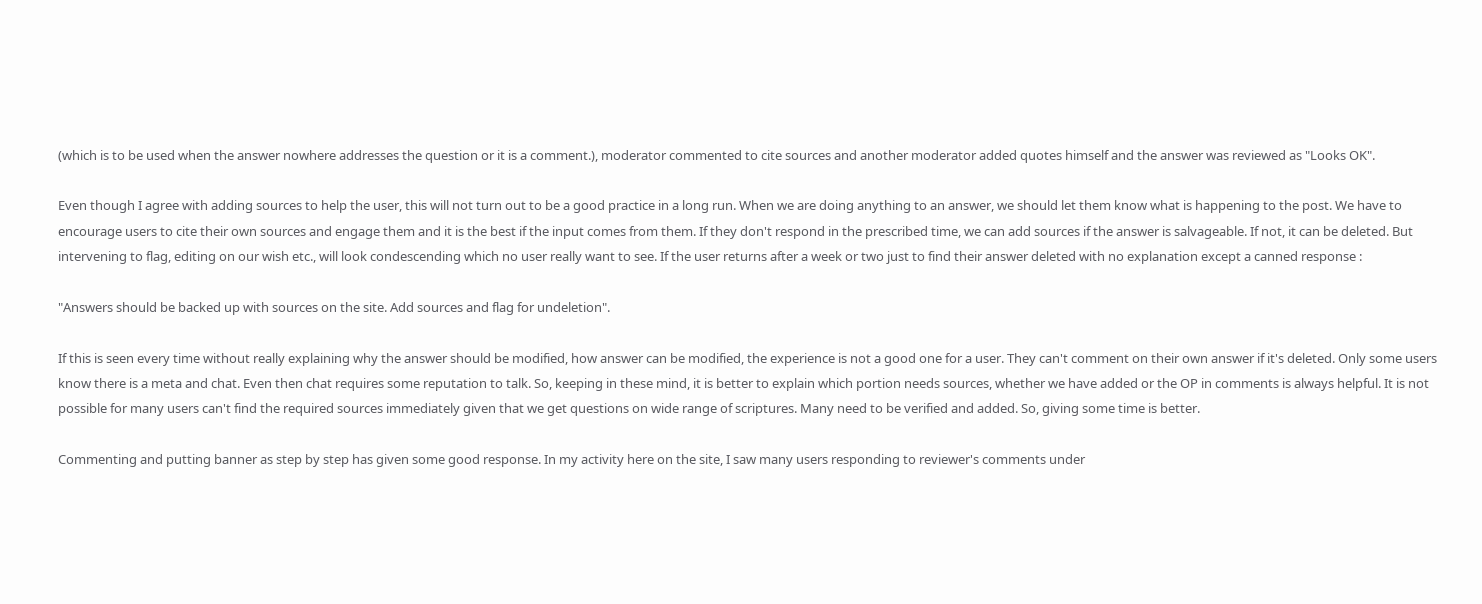(which is to be used when the answer nowhere addresses the question or it is a comment.), moderator commented to cite sources and another moderator added quotes himself and the answer was reviewed as "Looks OK".

Even though I agree with adding sources to help the user, this will not turn out to be a good practice in a long run. When we are doing anything to an answer, we should let them know what is happening to the post. We have to encourage users to cite their own sources and engage them and it is the best if the input comes from them. If they don't respond in the prescribed time, we can add sources if the answer is salvageable. If not, it can be deleted. But intervening to flag, editing on our wish etc., will look condescending which no user really want to see. If the user returns after a week or two just to find their answer deleted with no explanation except a canned response :

"Answers should be backed up with sources on the site. Add sources and flag for undeletion".

If this is seen every time without really explaining why the answer should be modified, how answer can be modified, the experience is not a good one for a user. They can't comment on their own answer if it's deleted. Only some users know there is a meta and chat. Even then chat requires some reputation to talk. So, keeping in these mind, it is better to explain which portion needs sources, whether we have added or the OP in comments is always helpful. It is not possible for many users can't find the required sources immediately given that we get questions on wide range of scriptures. Many need to be verified and added. So, giving some time is better.

Commenting and putting banner as step by step has given some good response. In my activity here on the site, I saw many users responding to reviewer's comments under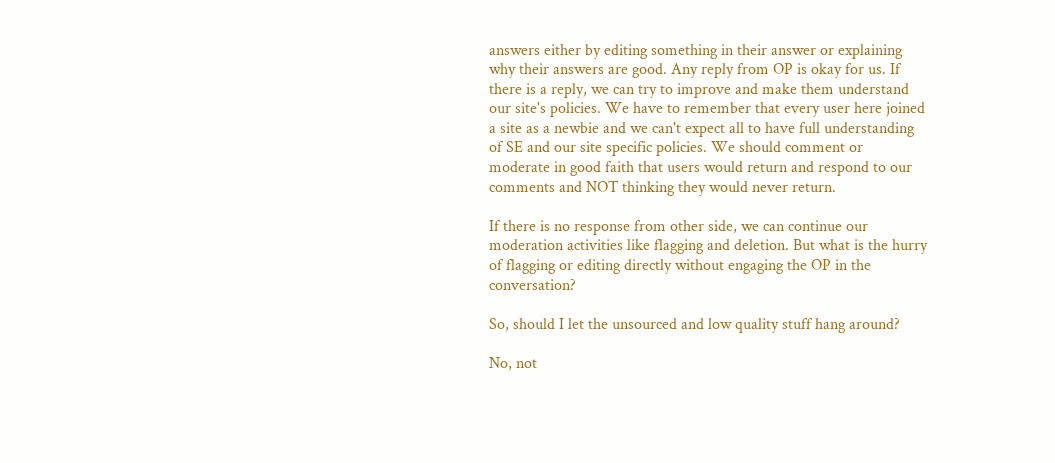answers either by editing something in their answer or explaining why their answers are good. Any reply from OP is okay for us. If there is a reply, we can try to improve and make them understand our site's policies. We have to remember that every user here joined a site as a newbie and we can't expect all to have full understanding of SE and our site specific policies. We should comment or moderate in good faith that users would return and respond to our comments and NOT thinking they would never return.

If there is no response from other side, we can continue our moderation activities like flagging and deletion. But what is the hurry of flagging or editing directly without engaging the OP in the conversation?

So, should I let the unsourced and low quality stuff hang around?

No, not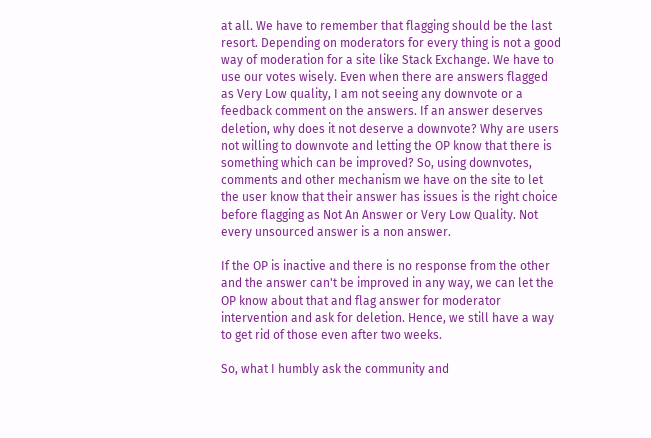at all. We have to remember that flagging should be the last resort. Depending on moderators for every thing is not a good way of moderation for a site like Stack Exchange. We have to use our votes wisely. Even when there are answers flagged as Very Low quality, I am not seeing any downvote or a feedback comment on the answers. If an answer deserves deletion, why does it not deserve a downvote? Why are users not willing to downvote and letting the OP know that there is something which can be improved? So, using downvotes, comments and other mechanism we have on the site to let the user know that their answer has issues is the right choice before flagging as Not An Answer or Very Low Quality. Not every unsourced answer is a non answer.

If the OP is inactive and there is no response from the other and the answer can't be improved in any way, we can let the OP know about that and flag answer for moderator intervention and ask for deletion. Hence, we still have a way to get rid of those even after two weeks.

So, what I humbly ask the community and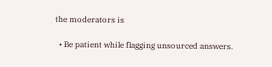the moderators is

  • Be patient while flagging unsourced answers.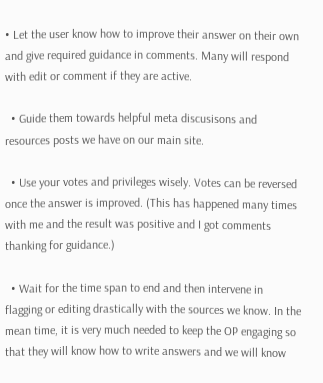• Let the user know how to improve their answer on their own and give required guidance in comments. Many will respond with edit or comment if they are active.

  • Guide them towards helpful meta discusisons and resources posts we have on our main site.

  • Use your votes and privileges wisely. Votes can be reversed once the answer is improved. (This has happened many times with me and the result was positive and I got comments thanking for guidance.)

  • Wait for the time span to end and then intervene in flagging or editing drastically with the sources we know. In the mean time, it is very much needed to keep the OP engaging so that they will know how to write answers and we will know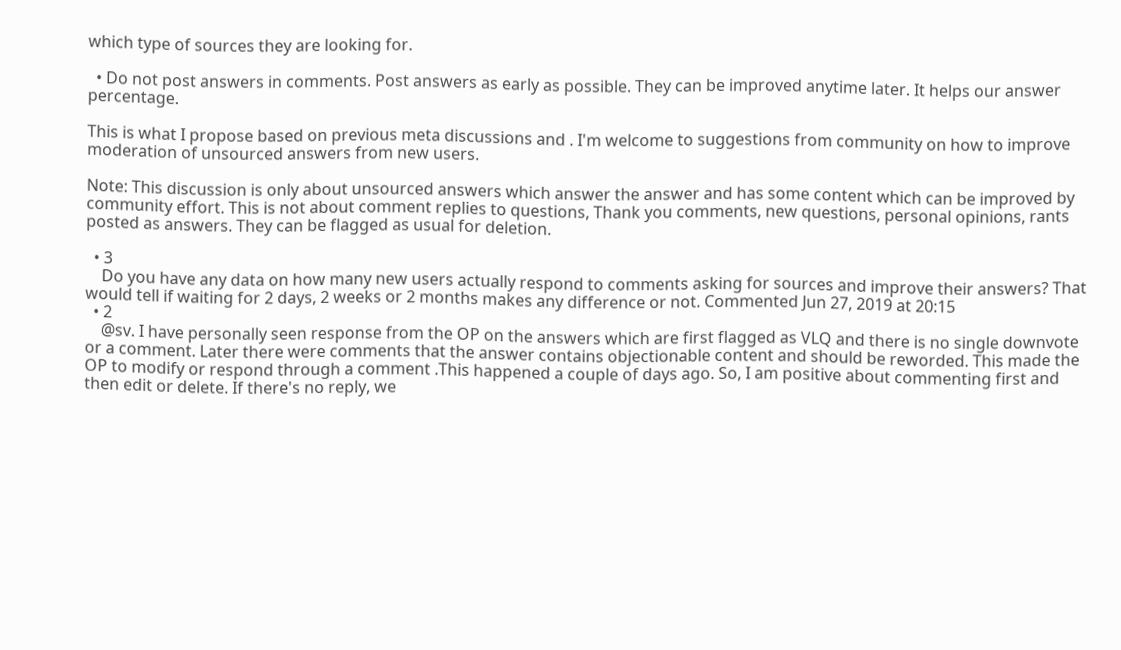which type of sources they are looking for.

  • Do not post answers in comments. Post answers as early as possible. They can be improved anytime later. It helps our answer percentage.

This is what I propose based on previous meta discussions and . I'm welcome to suggestions from community on how to improve moderation of unsourced answers from new users.

Note: This discussion is only about unsourced answers which answer the answer and has some content which can be improved by community effort. This is not about comment replies to questions, Thank you comments, new questions, personal opinions, rants posted as answers. They can be flagged as usual for deletion.

  • 3
    Do you have any data on how many new users actually respond to comments asking for sources and improve their answers? That would tell if waiting for 2 days, 2 weeks or 2 months makes any difference or not. Commented Jun 27, 2019 at 20:15
  • 2
    @sv. I have personally seen response from the OP on the answers which are first flagged as VLQ and there is no single downvote or a comment. Later there were comments that the answer contains objectionable content and should be reworded. This made the OP to modify or respond through a comment .This happened a couple of days ago. So, I am positive about commenting first and then edit or delete. If there's no reply, we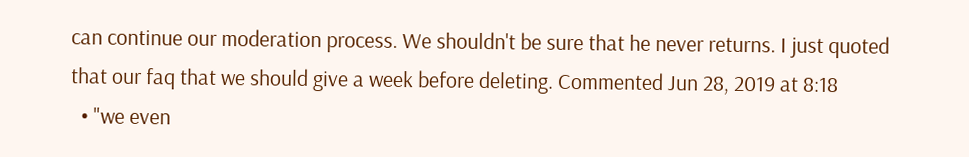can continue our moderation process. We shouldn't be sure that he never returns. I just quoted that our faq that we should give a week before deleting. Commented Jun 28, 2019 at 8:18
  • "we even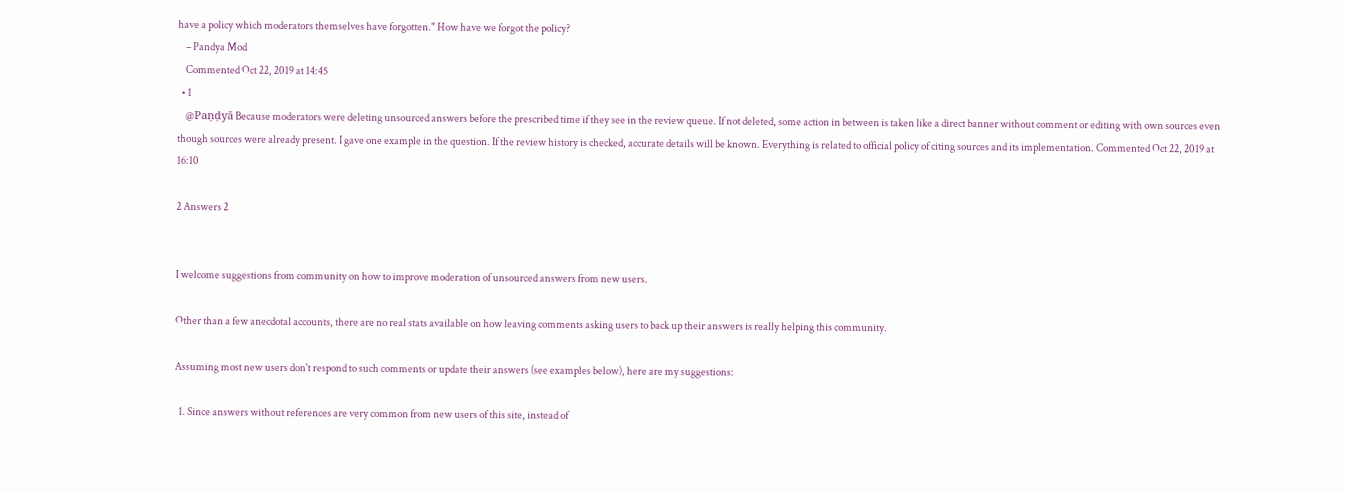have a policy which moderators themselves have forgotten." How have we forgot the policy?
    – Pandya Mod
    Commented Oct 22, 2019 at 14:45
  • 1
    @Paṇḍyā Because moderators were deleting unsourced answers before the prescribed time if they see in the review queue. If not deleted, some action in between is taken like a direct banner without comment or editing with own sources even though sources were already present. I gave one example in the question. If the review history is checked, accurate details will be known. Everything is related to official policy of citing sources and its implementation. Commented Oct 22, 2019 at 16:10

2 Answers 2


I welcome suggestions from community on how to improve moderation of unsourced answers from new users.

Other than a few anecdotal accounts, there are no real stats available on how leaving comments asking users to back up their answers is really helping this community.

Assuming most new users don't respond to such comments or update their answers (see examples below), here are my suggestions:

  1. Since answers without references are very common from new users of this site, instead of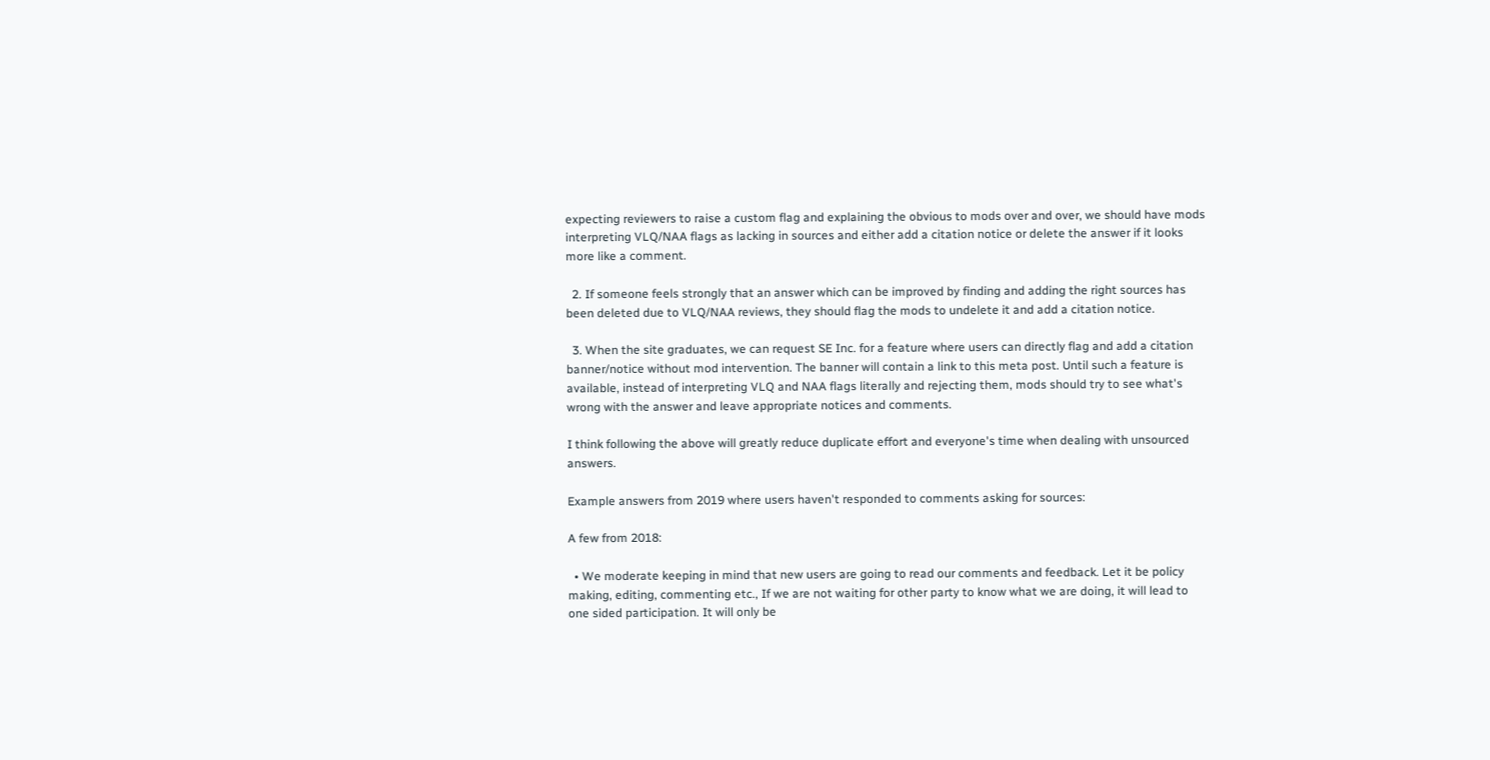expecting reviewers to raise a custom flag and explaining the obvious to mods over and over, we should have mods interpreting VLQ/NAA flags as lacking in sources and either add a citation notice or delete the answer if it looks more like a comment.

  2. If someone feels strongly that an answer which can be improved by finding and adding the right sources has been deleted due to VLQ/NAA reviews, they should flag the mods to undelete it and add a citation notice.

  3. When the site graduates, we can request SE Inc. for a feature where users can directly flag and add a citation banner/notice without mod intervention. The banner will contain a link to this meta post. Until such a feature is available, instead of interpreting VLQ and NAA flags literally and rejecting them, mods should try to see what's wrong with the answer and leave appropriate notices and comments.

I think following the above will greatly reduce duplicate effort and everyone's time when dealing with unsourced answers.

Example answers from 2019 where users haven't responded to comments asking for sources:

A few from 2018:

  • We moderate keeping in mind that new users are going to read our comments and feedback. Let it be policy making, editing, commenting etc., If we are not waiting for other party to know what we are doing, it will lead to one sided participation. It will only be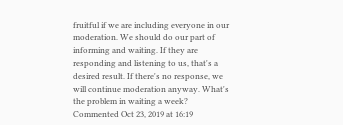fruitful if we are including everyone in our moderation. We should do our part of informing and waiting. If they are responding and listening to us, that's a desired result. If there's no response, we will continue moderation anyway. What's the problem in waiting a week? Commented Oct 23, 2019 at 16:19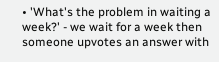• 'What's the problem in waiting a week?' - we wait for a week then someone upvotes an answer with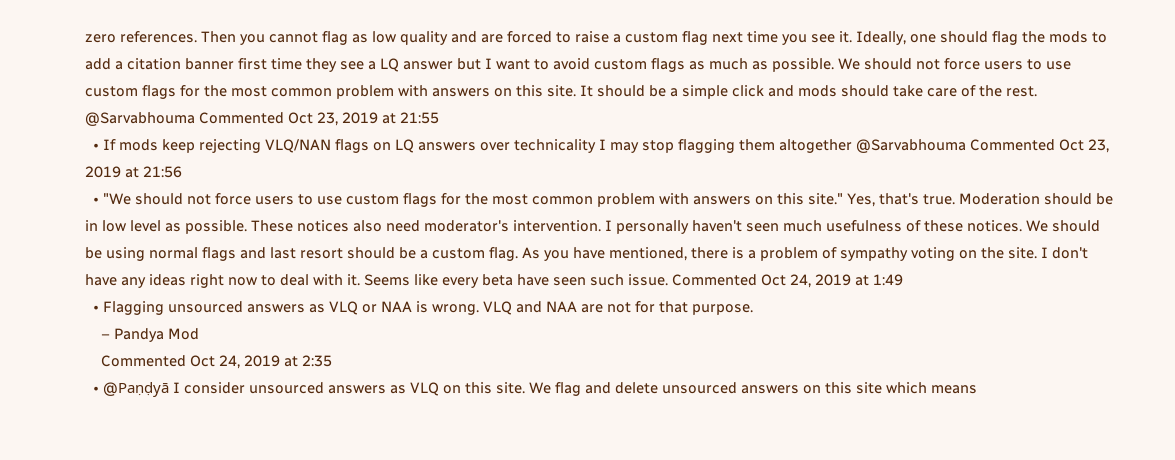zero references. Then you cannot flag as low quality and are forced to raise a custom flag next time you see it. Ideally, one should flag the mods to add a citation banner first time they see a LQ answer but I want to avoid custom flags as much as possible. We should not force users to use custom flags for the most common problem with answers on this site. It should be a simple click and mods should take care of the rest. @Sarvabhouma Commented Oct 23, 2019 at 21:55
  • If mods keep rejecting VLQ/NAN flags on LQ answers over technicality I may stop flagging them altogether @Sarvabhouma Commented Oct 23, 2019 at 21:56
  • "We should not force users to use custom flags for the most common problem with answers on this site." Yes, that's true. Moderation should be in low level as possible. These notices also need moderator's intervention. I personally haven't seen much usefulness of these notices. We should be using normal flags and last resort should be a custom flag. As you have mentioned, there is a problem of sympathy voting on the site. I don't have any ideas right now to deal with it. Seems like every beta have seen such issue. Commented Oct 24, 2019 at 1:49
  • Flagging unsourced answers as VLQ or NAA is wrong. VLQ and NAA are not for that purpose.
    – Pandya Mod
    Commented Oct 24, 2019 at 2:35
  • @Paṇḍyā I consider unsourced answers as VLQ on this site. We flag and delete unsourced answers on this site which means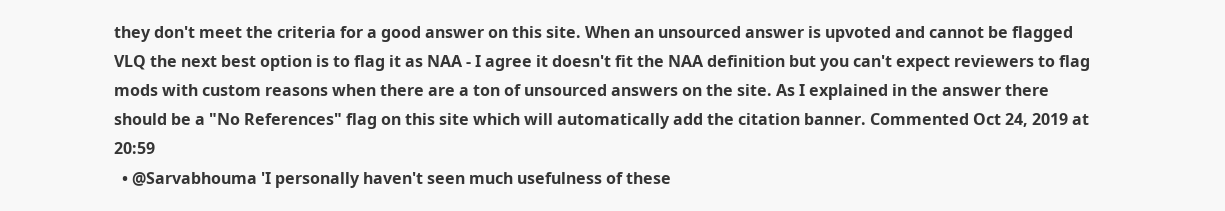they don't meet the criteria for a good answer on this site. When an unsourced answer is upvoted and cannot be flagged VLQ the next best option is to flag it as NAA - I agree it doesn't fit the NAA definition but you can't expect reviewers to flag mods with custom reasons when there are a ton of unsourced answers on the site. As I explained in the answer there should be a "No References" flag on this site which will automatically add the citation banner. Commented Oct 24, 2019 at 20:59
  • @Sarvabhouma 'I personally haven't seen much usefulness of these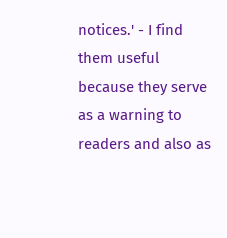notices.' - I find them useful because they serve as a warning to readers and also as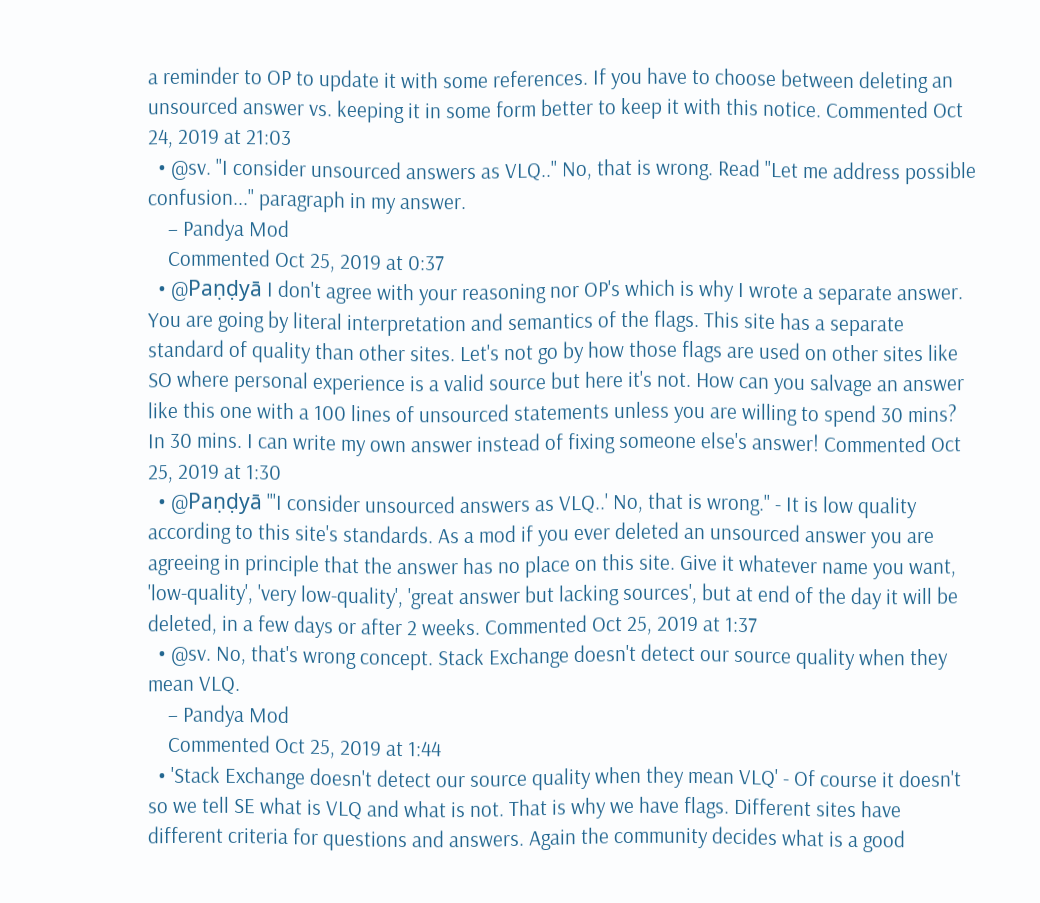a reminder to OP to update it with some references. If you have to choose between deleting an unsourced answer vs. keeping it in some form better to keep it with this notice. Commented Oct 24, 2019 at 21:03
  • @sv. "I consider unsourced answers as VLQ.." No, that is wrong. Read "Let me address possible confusion..." paragraph in my answer.
    – Pandya Mod
    Commented Oct 25, 2019 at 0:37
  • @Paṇḍyā I don't agree with your reasoning nor OP's which is why I wrote a separate answer. You are going by literal interpretation and semantics of the flags. This site has a separate standard of quality than other sites. Let's not go by how those flags are used on other sites like SO where personal experience is a valid source but here it's not. How can you salvage an answer like this one with a 100 lines of unsourced statements unless you are willing to spend 30 mins? In 30 mins. I can write my own answer instead of fixing someone else's answer! Commented Oct 25, 2019 at 1:30
  • @Paṇḍyā "'I consider unsourced answers as VLQ..' No, that is wrong." - It is low quality according to this site's standards. As a mod if you ever deleted an unsourced answer you are agreeing in principle that the answer has no place on this site. Give it whatever name you want, 'low-quality', 'very low-quality', 'great answer but lacking sources', but at end of the day it will be deleted, in a few days or after 2 weeks. Commented Oct 25, 2019 at 1:37
  • @sv. No, that's wrong concept. Stack Exchange doesn't detect our source quality when they mean VLQ.
    – Pandya Mod
    Commented Oct 25, 2019 at 1:44
  • 'Stack Exchange doesn't detect our source quality when they mean VLQ' - Of course it doesn't so we tell SE what is VLQ and what is not. That is why we have flags. Different sites have different criteria for questions and answers. Again the community decides what is a good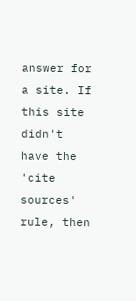answer for a site. If this site didn't have the 'cite sources' rule, then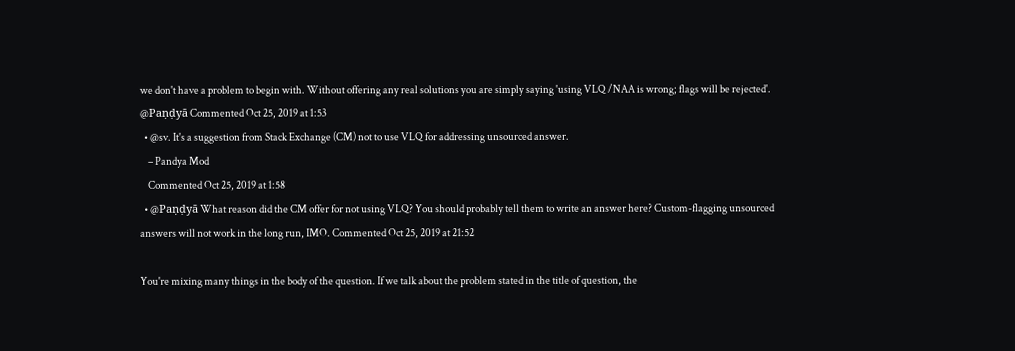we don't have a problem to begin with. Without offering any real solutions you are simply saying 'using VLQ /NAA is wrong; flags will be rejected'. @Paṇḍyā Commented Oct 25, 2019 at 1:53
  • @sv. It's a suggestion from Stack Exchange (CM) not to use VLQ for addressing unsourced answer.
    – Pandya Mod
    Commented Oct 25, 2019 at 1:58
  • @Paṇḍyā What reason did the CM offer for not using VLQ? You should probably tell them to write an answer here? Custom-flagging unsourced answers will not work in the long run, IMO. Commented Oct 25, 2019 at 21:52

You're mixing many things in the body of the question. If we talk about the problem stated in the title of question, the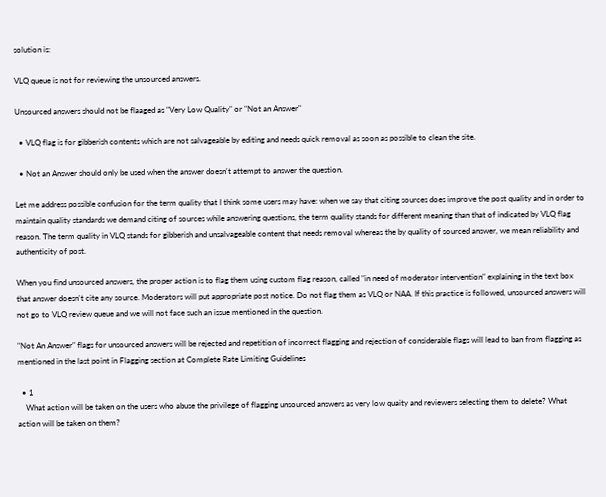solution is:

VLQ queue is not for reviewing the unsourced answers.

Unsourced answers should not be flaaged as "Very Low Quality" or "Not an Answer"

  • VLQ flag is for gibberish contents which are not salvageable by editing and needs quick removal as soon as possible to clean the site.

  • Not an Answer should only be used when the answer doesn't attempt to answer the question.

Let me address possible confusion for the term quality that I think some users may have: when we say that citing sources does improve the post quality and in order to maintain quality standards we demand citing of sources while answering questions, the term quality stands for different meaning than that of indicated by VLQ flag reason. The term quality in VLQ stands for gibberish and unsalvageable content that needs removal whereas the by quality of sourced answer, we mean reliability and authenticity of post.

When you find unsourced answers, the proper action is to flag them using custom flag reason, called "in need of moderator intervention" explaining in the text box that answer doesn't cite any source. Moderators will put appropriate post notice. Do not flag them as VLQ or NAA. If this practice is followed, unsourced answers will not go to VLQ review queue and we will not face such an issue mentioned in the question.

"Not An Answer" flags for unsourced answers will be rejected and repetition of incorrect flagging and rejection of considerable flags will lead to ban from flagging as mentioned in the last point in Flagging section at Complete Rate Limiting Guidelines

  • 1
    What action will be taken on the users who abuse the privilege of flagging unsourced answers as very low quaity and reviewers selecting them to delete? What action will be taken on them?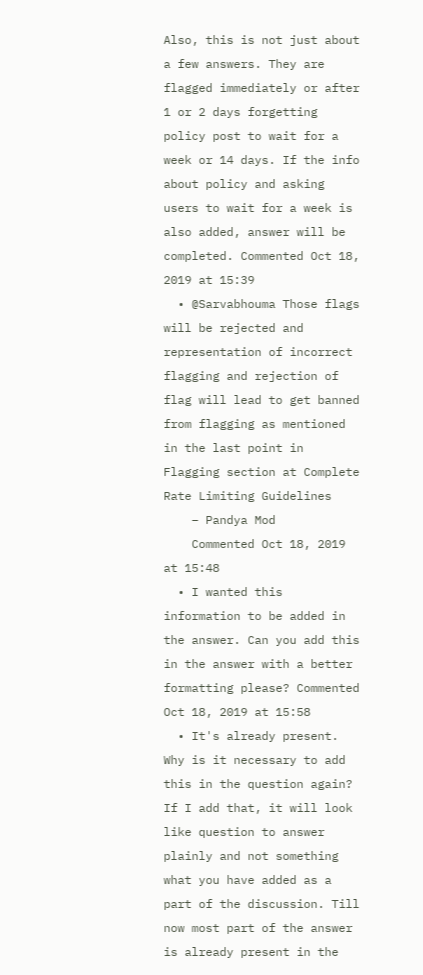Also, this is not just about a few answers. They are flagged immediately or after 1 or 2 days forgetting policy post to wait for a week or 14 days. If the info about policy and asking users to wait for a week is also added, answer will be completed. Commented Oct 18, 2019 at 15:39
  • @Sarvabhouma Those flags will be rejected and representation of incorrect flagging and rejection of flag will lead to get banned from flagging as mentioned in the last point in Flagging section at Complete Rate Limiting Guidelines
    – Pandya Mod
    Commented Oct 18, 2019 at 15:48
  • I wanted this information to be added in the answer. Can you add this in the answer with a better formatting please? Commented Oct 18, 2019 at 15:58
  • It's already present. Why is it necessary to add this in the question again? If I add that, it will look like question to answer plainly and not something what you have added as a part of the discussion. Till now most part of the answer is already present in the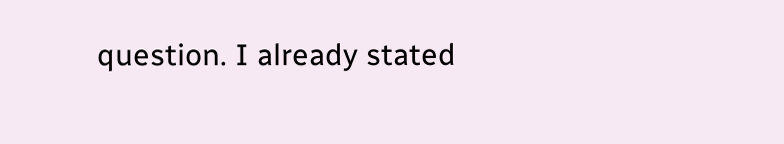question. I already stated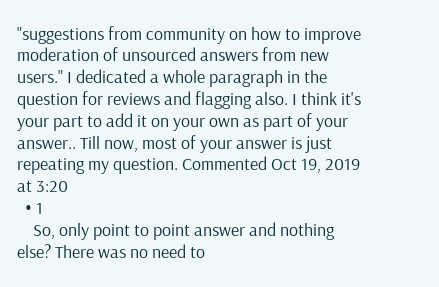"suggestions from community on how to improve moderation of unsourced answers from new users." I dedicated a whole paragraph in the question for reviews and flagging also. I think it's your part to add it on your own as part of your answer.. Till now, most of your answer is just repeating my question. Commented Oct 19, 2019 at 3:20
  • 1
    So, only point to point answer and nothing else? There was no need to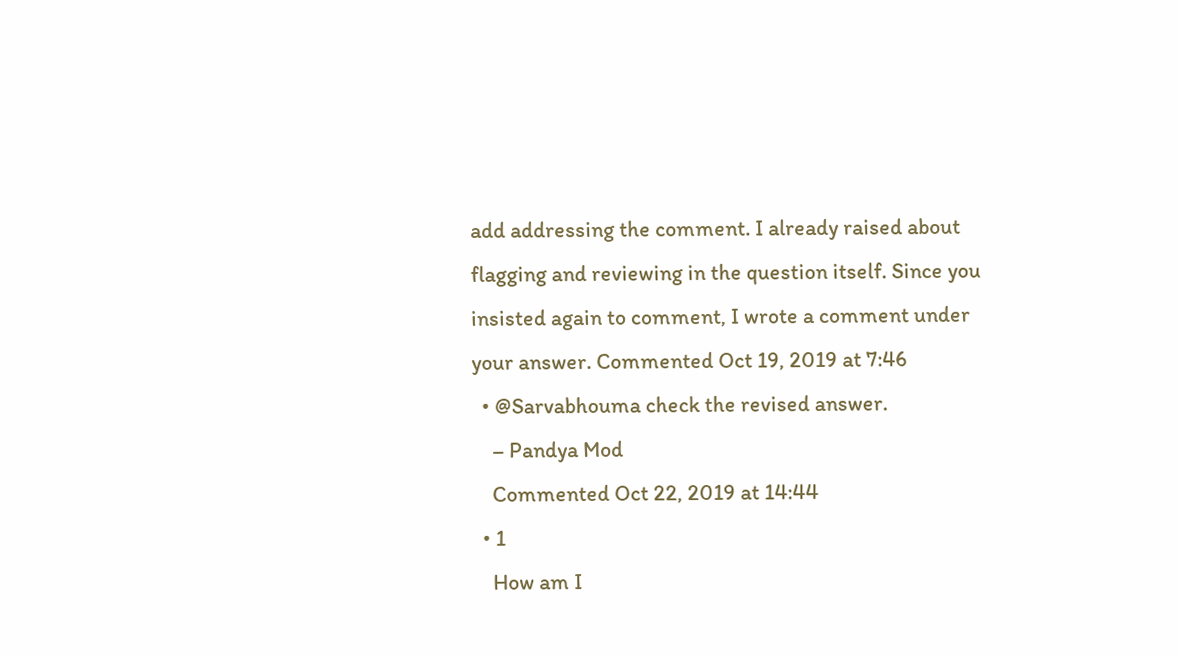add addressing the comment. I already raised about flagging and reviewing in the question itself. Since you insisted again to comment, I wrote a comment under your answer. Commented Oct 19, 2019 at 7:46
  • @Sarvabhouma check the revised answer.
    – Pandya Mod
    Commented Oct 22, 2019 at 14:44
  • 1
    How am I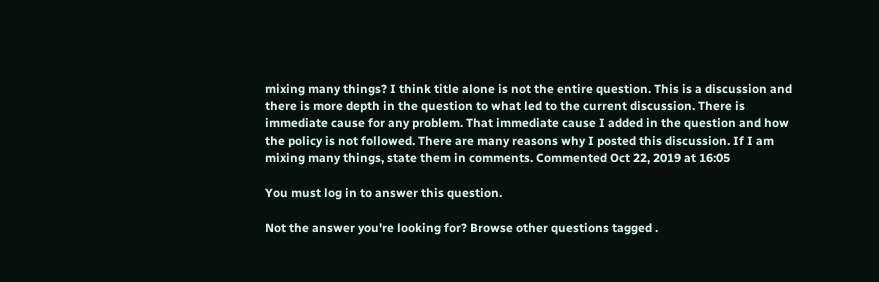mixing many things? I think title alone is not the entire question. This is a discussion and there is more depth in the question to what led to the current discussion. There is immediate cause for any problem. That immediate cause I added in the question and how the policy is not followed. There are many reasons why I posted this discussion. If I am mixing many things, state them in comments. Commented Oct 22, 2019 at 16:05

You must log in to answer this question.

Not the answer you're looking for? Browse other questions tagged .